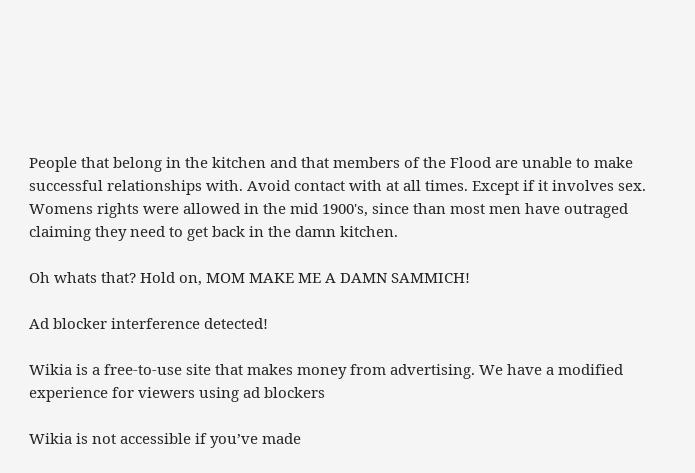People that belong in the kitchen and that members of the Flood are unable to make successful relationships with. Avoid contact with at all times. Except if it involves sex. Womens rights were allowed in the mid 1900's, since than most men have outraged claiming they need to get back in the damn kitchen.

Oh whats that? Hold on, MOM MAKE ME A DAMN SAMMICH!

Ad blocker interference detected!

Wikia is a free-to-use site that makes money from advertising. We have a modified experience for viewers using ad blockers

Wikia is not accessible if you’ve made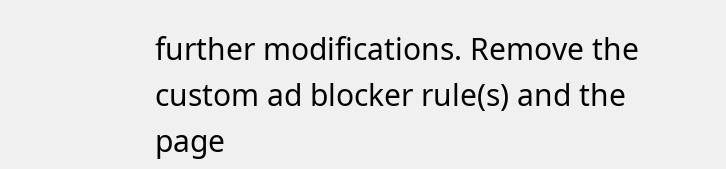further modifications. Remove the custom ad blocker rule(s) and the page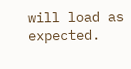will load as expected.